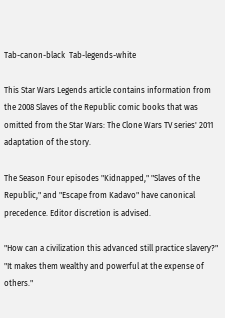Tab-canon-black  Tab-legends-white

This Star Wars Legends article contains information from the 2008 Slaves of the Republic comic books that was omitted from the Star Wars: The Clone Wars TV series' 2011 adaptation of the story.

The Season Four episodes "Kidnapped," "Slaves of the Republic," and "Escape from Kadavo" have canonical precedence. Editor discretion is advised.

"How can a civilization this advanced still practice slavery?"
"It makes them wealthy and powerful at the expense of others."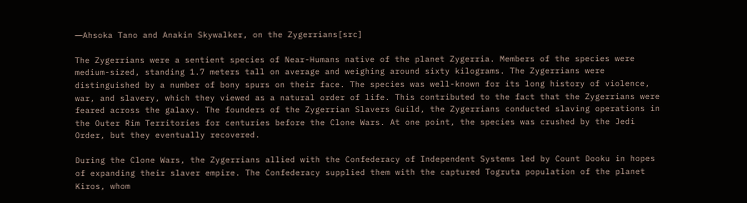―Ahsoka Tano and Anakin Skywalker, on the Zygerrians[src]

The Zygerrians were a sentient species of Near-Humans native of the planet Zygerria. Members of the species were medium-sized, standing 1.7 meters tall on average and weighing around sixty kilograms. The Zygerrians were distinguished by a number of bony spurs on their face. The species was well-known for its long history of violence, war, and slavery, which they viewed as a natural order of life. This contributed to the fact that the Zygerrians were feared across the galaxy. The founders of the Zygerrian Slavers Guild, the Zygerrians conducted slaving operations in the Outer Rim Territories for centuries before the Clone Wars. At one point, the species was crushed by the Jedi Order, but they eventually recovered.

During the Clone Wars, the Zygerrians allied with the Confederacy of Independent Systems led by Count Dooku in hopes of expanding their slaver empire. The Confederacy supplied them with the captured Togruta population of the planet Kiros, whom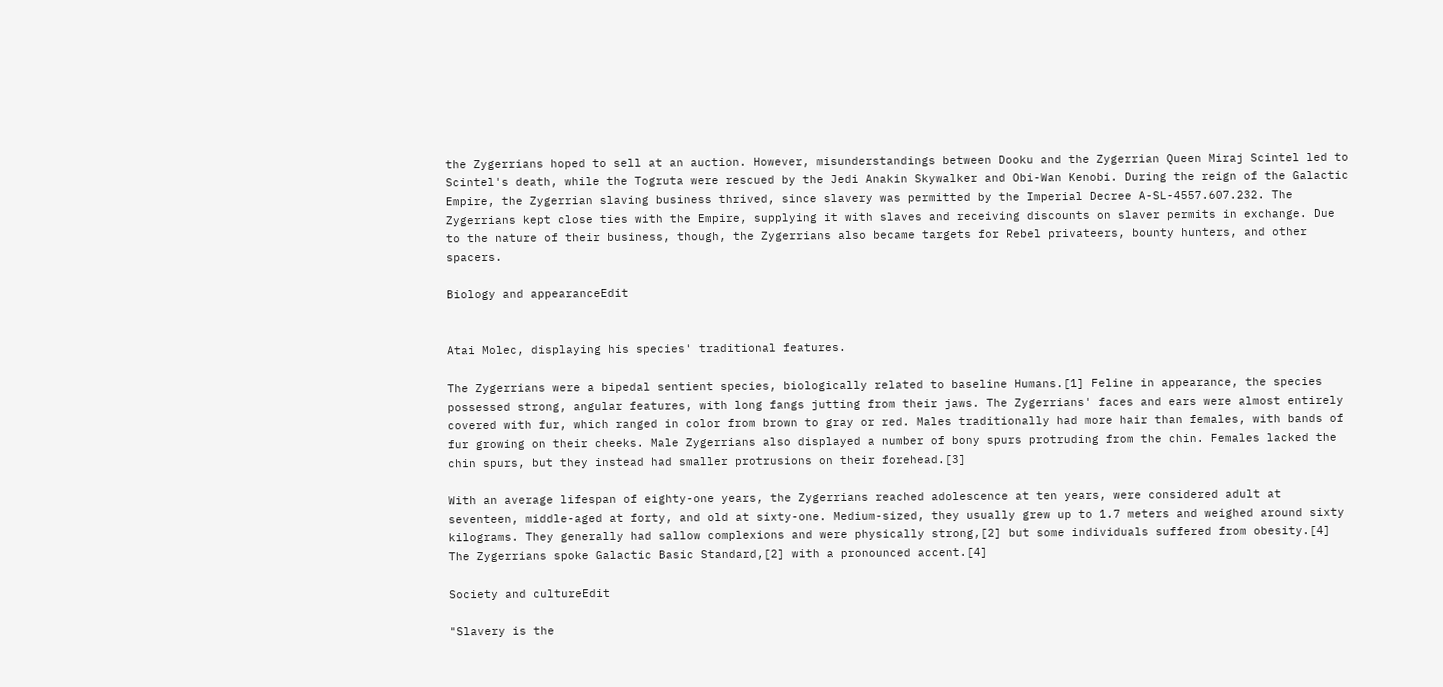the Zygerrians hoped to sell at an auction. However, misunderstandings between Dooku and the Zygerrian Queen Miraj Scintel led to Scintel's death, while the Togruta were rescued by the Jedi Anakin Skywalker and Obi-Wan Kenobi. During the reign of the Galactic Empire, the Zygerrian slaving business thrived, since slavery was permitted by the Imperial Decree A-SL-4557.607.232. The Zygerrians kept close ties with the Empire, supplying it with slaves and receiving discounts on slaver permits in exchange. Due to the nature of their business, though, the Zygerrians also became targets for Rebel privateers, bounty hunters, and other spacers.

Biology and appearanceEdit


Atai Molec, displaying his species' traditional features.

The Zygerrians were a bipedal sentient species, biologically related to baseline Humans.[1] Feline in appearance, the species possessed strong, angular features, with long fangs jutting from their jaws. The Zygerrians' faces and ears were almost entirely covered with fur, which ranged in color from brown to gray or red. Males traditionally had more hair than females, with bands of fur growing on their cheeks. Male Zygerrians also displayed a number of bony spurs protruding from the chin. Females lacked the chin spurs, but they instead had smaller protrusions on their forehead.[3]

With an average lifespan of eighty-one years, the Zygerrians reached adolescence at ten years, were considered adult at seventeen, middle-aged at forty, and old at sixty-one. Medium-sized, they usually grew up to 1.7 meters and weighed around sixty kilograms. They generally had sallow complexions and were physically strong,[2] but some individuals suffered from obesity.[4] The Zygerrians spoke Galactic Basic Standard,[2] with a pronounced accent.[4]

Society and cultureEdit

"Slavery is the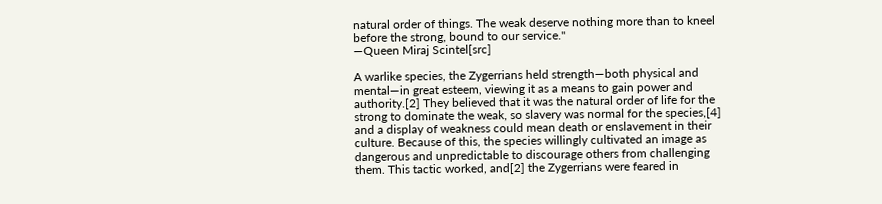natural order of things. The weak deserve nothing more than to kneel before the strong, bound to our service."
―Queen Miraj Scintel[src]

A warlike species, the Zygerrians held strength—both physical and mental—in great esteem, viewing it as a means to gain power and authority.[2] They believed that it was the natural order of life for the strong to dominate the weak, so slavery was normal for the species,[4] and a display of weakness could mean death or enslavement in their culture. Because of this, the species willingly cultivated an image as dangerous and unpredictable to discourage others from challenging them. This tactic worked, and[2] the Zygerrians were feared in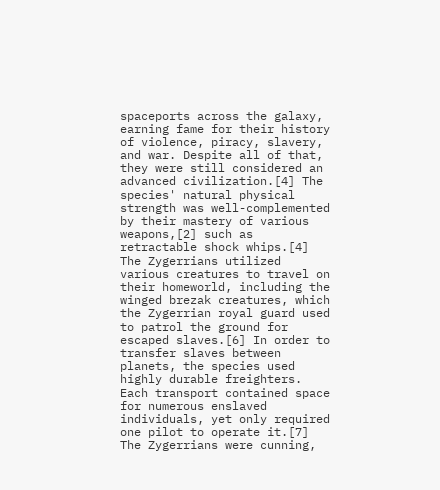spaceports across the galaxy, earning fame for their history of violence, piracy, slavery, and war. Despite all of that, they were still considered an advanced civilization.[4] The species' natural physical strength was well-complemented by their mastery of various weapons,[2] such as retractable shock whips.[4] The Zygerrians utilized various creatures to travel on their homeworld, including the winged brezak creatures, which the Zygerrian royal guard used to patrol the ground for escaped slaves.[6] In order to transfer slaves between planets, the species used highly durable freighters. Each transport contained space for numerous enslaved individuals, yet only required one pilot to operate it.[7] The Zygerrians were cunning,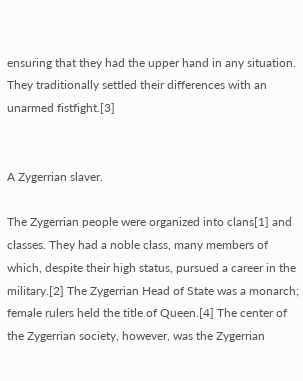ensuring that they had the upper hand in any situation. They traditionally settled their differences with an unarmed fistfight.[3]


A Zygerrian slaver.

The Zygerrian people were organized into clans[1] and classes. They had a noble class, many members of which, despite their high status, pursued a career in the military.[2] The Zygerrian Head of State was a monarch; female rulers held the title of Queen.[4] The center of the Zygerrian society, however, was the Zygerrian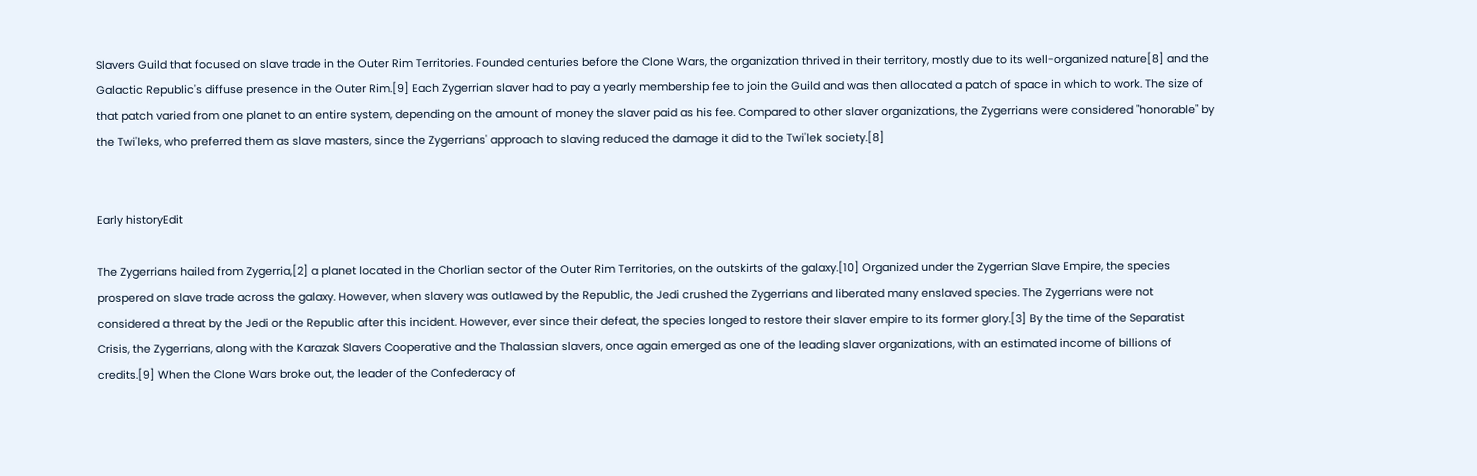Slavers Guild that focused on slave trade in the Outer Rim Territories. Founded centuries before the Clone Wars, the organization thrived in their territory, mostly due to its well-organized nature[8] and the Galactic Republic's diffuse presence in the Outer Rim.[9] Each Zygerrian slaver had to pay a yearly membership fee to join the Guild and was then allocated a patch of space in which to work. The size of that patch varied from one planet to an entire system, depending on the amount of money the slaver paid as his fee. Compared to other slaver organizations, the Zygerrians were considered "honorable" by the Twi'leks, who preferred them as slave masters, since the Zygerrians' approach to slaving reduced the damage it did to the Twi'lek society.[8]


Early historyEdit

The Zygerrians hailed from Zygerria,[2] a planet located in the Chorlian sector of the Outer Rim Territories, on the outskirts of the galaxy.[10] Organized under the Zygerrian Slave Empire, the species prospered on slave trade across the galaxy. However, when slavery was outlawed by the Republic, the Jedi crushed the Zygerrians and liberated many enslaved species. The Zygerrians were not considered a threat by the Jedi or the Republic after this incident. However, ever since their defeat, the species longed to restore their slaver empire to its former glory.[3] By the time of the Separatist Crisis, the Zygerrians, along with the Karazak Slavers Cooperative and the Thalassian slavers, once again emerged as one of the leading slaver organizations, with an estimated income of billions of credits.[9] When the Clone Wars broke out, the leader of the Confederacy of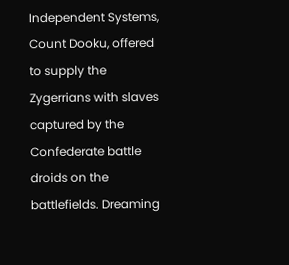Independent Systems, Count Dooku, offered to supply the Zygerrians with slaves captured by the Confederate battle droids on the battlefields. Dreaming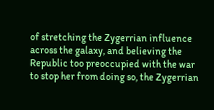of stretching the Zygerrian influence across the galaxy, and believing the Republic too preoccupied with the war to stop her from doing so, the Zygerrian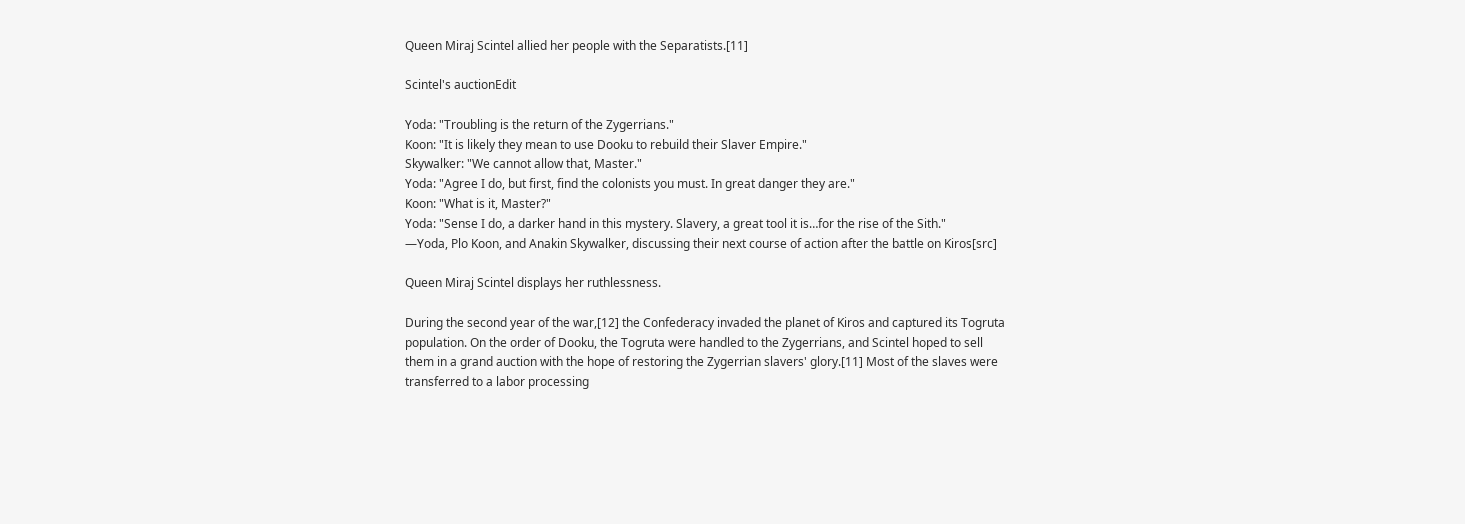Queen Miraj Scintel allied her people with the Separatists.[11]

Scintel's auctionEdit

Yoda: "Troubling is the return of the Zygerrians."
Koon: "It is likely they mean to use Dooku to rebuild their Slaver Empire."
Skywalker: "We cannot allow that, Master."
Yoda: "Agree I do, but first, find the colonists you must. In great danger they are."
Koon: "What is it, Master?"
Yoda: "Sense I do, a darker hand in this mystery. Slavery, a great tool it is…for the rise of the Sith."
―Yoda, Plo Koon, and Anakin Skywalker, discussing their next course of action after the battle on Kiros[src]

Queen Miraj Scintel displays her ruthlessness.

During the second year of the war,[12] the Confederacy invaded the planet of Kiros and captured its Togruta population. On the order of Dooku, the Togruta were handled to the Zygerrians, and Scintel hoped to sell them in a grand auction with the hope of restoring the Zygerrian slavers' glory.[11] Most of the slaves were transferred to a labor processing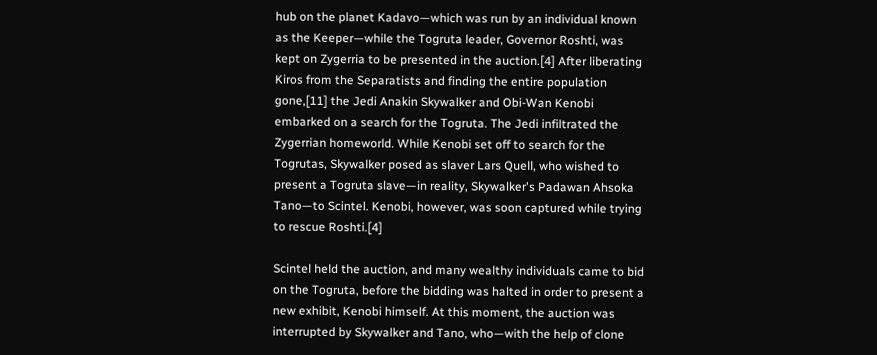hub on the planet Kadavo—which was run by an individual known as the Keeper—while the Togruta leader, Governor Roshti, was kept on Zygerria to be presented in the auction.[4] After liberating Kiros from the Separatists and finding the entire population gone,[11] the Jedi Anakin Skywalker and Obi-Wan Kenobi embarked on a search for the Togruta. The Jedi infiltrated the Zygerrian homeworld. While Kenobi set off to search for the Togrutas, Skywalker posed as slaver Lars Quell, who wished to present a Togruta slave—in reality, Skywalker's Padawan Ahsoka Tano—to Scintel. Kenobi, however, was soon captured while trying to rescue Roshti.[4]

Scintel held the auction, and many wealthy individuals came to bid on the Togruta, before the bidding was halted in order to present a new exhibit, Kenobi himself. At this moment, the auction was interrupted by Skywalker and Tano, who—with the help of clone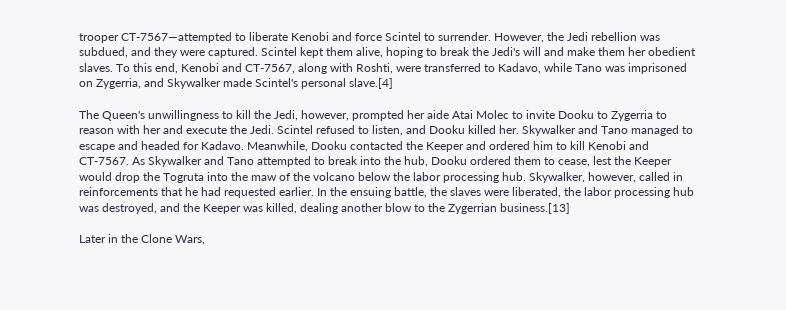trooper CT-7567—attempted to liberate Kenobi and force Scintel to surrender. However, the Jedi rebellion was subdued, and they were captured. Scintel kept them alive, hoping to break the Jedi's will and make them her obedient slaves. To this end, Kenobi and CT-7567, along with Roshti, were transferred to Kadavo, while Tano was imprisoned on Zygerria, and Skywalker made Scintel's personal slave.[4]

The Queen's unwillingness to kill the Jedi, however, prompted her aide Atai Molec to invite Dooku to Zygerria to reason with her and execute the Jedi. Scintel refused to listen, and Dooku killed her. Skywalker and Tano managed to escape and headed for Kadavo. Meanwhile, Dooku contacted the Keeper and ordered him to kill Kenobi and CT-7567. As Skywalker and Tano attempted to break into the hub, Dooku ordered them to cease, lest the Keeper would drop the Togruta into the maw of the volcano below the labor processing hub. Skywalker, however, called in reinforcements that he had requested earlier. In the ensuing battle, the slaves were liberated, the labor processing hub was destroyed, and the Keeper was killed, dealing another blow to the Zygerrian business.[13]

Later in the Clone Wars,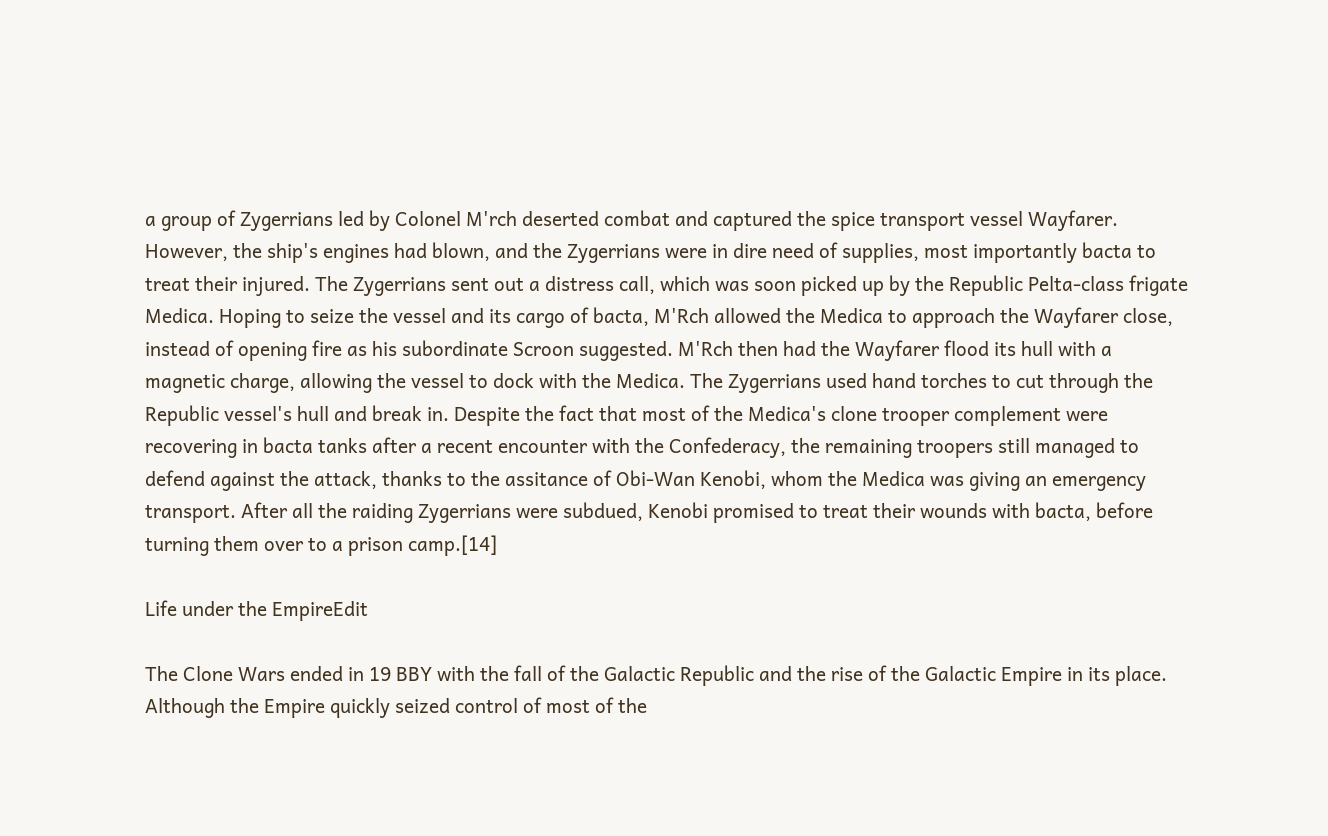a group of Zygerrians led by Colonel M'rch deserted combat and captured the spice transport vessel Wayfarer. However, the ship's engines had blown, and the Zygerrians were in dire need of supplies, most importantly bacta to treat their injured. The Zygerrians sent out a distress call, which was soon picked up by the Republic Pelta-class frigate Medica. Hoping to seize the vessel and its cargo of bacta, M'Rch allowed the Medica to approach the Wayfarer close, instead of opening fire as his subordinate Scroon suggested. M'Rch then had the Wayfarer flood its hull with a magnetic charge, allowing the vessel to dock with the Medica. The Zygerrians used hand torches to cut through the Republic vessel's hull and break in. Despite the fact that most of the Medica's clone trooper complement were recovering in bacta tanks after a recent encounter with the Confederacy, the remaining troopers still managed to defend against the attack, thanks to the assitance of Obi-Wan Kenobi, whom the Medica was giving an emergency transport. After all the raiding Zygerrians were subdued, Kenobi promised to treat their wounds with bacta, before turning them over to a prison camp.[14]

Life under the EmpireEdit

The Clone Wars ended in 19 BBY with the fall of the Galactic Republic and the rise of the Galactic Empire in its place. Although the Empire quickly seized control of most of the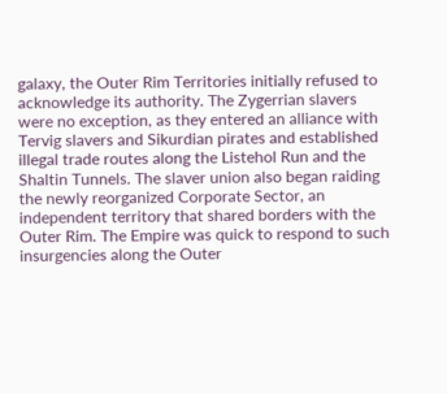galaxy, the Outer Rim Territories initially refused to acknowledge its authority. The Zygerrian slavers were no exception, as they entered an alliance with Tervig slavers and Sikurdian pirates and established illegal trade routes along the Listehol Run and the Shaltin Tunnels. The slaver union also began raiding the newly reorganized Corporate Sector, an independent territory that shared borders with the Outer Rim. The Empire was quick to respond to such insurgencies along the Outer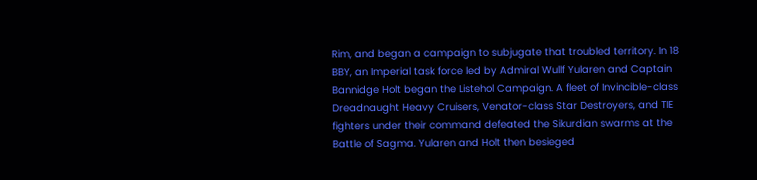Rim, and began a campaign to subjugate that troubled territory. In 18 BBY, an Imperial task force led by Admiral Wullf Yularen and Captain Bannidge Holt began the Listehol Campaign. A fleet of Invincible-class Dreadnaught Heavy Cruisers, Venator-class Star Destroyers, and TIE fighters under their command defeated the Sikurdian swarms at the Battle of Sagma. Yularen and Holt then besieged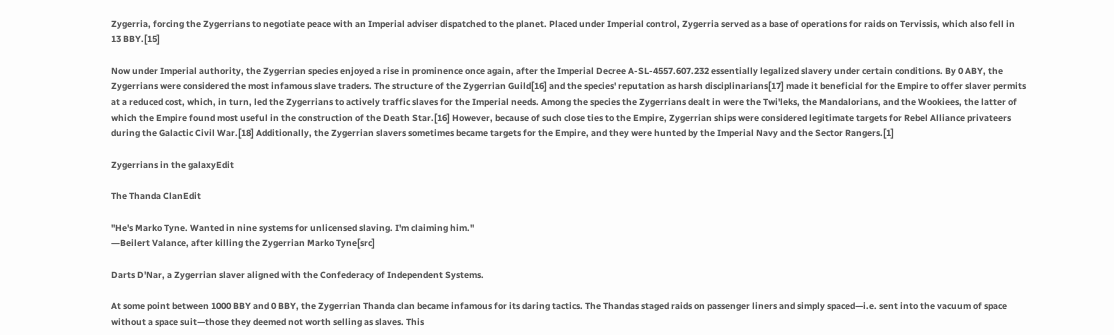Zygerria, forcing the Zygerrians to negotiate peace with an Imperial adviser dispatched to the planet. Placed under Imperial control, Zygerria served as a base of operations for raids on Tervissis, which also fell in 13 BBY.[15]

Now under Imperial authority, the Zygerrian species enjoyed a rise in prominence once again, after the Imperial Decree A-SL-4557.607.232 essentially legalized slavery under certain conditions. By 0 ABY, the Zygerrians were considered the most infamous slave traders. The structure of the Zygerrian Guild[16] and the species' reputation as harsh disciplinarians[17] made it beneficial for the Empire to offer slaver permits at a reduced cost, which, in turn, led the Zygerrians to actively traffic slaves for the Imperial needs. Among the species the Zygerrians dealt in were the Twi'leks, the Mandalorians, and the Wookiees, the latter of which the Empire found most useful in the construction of the Death Star.[16] However, because of such close ties to the Empire, Zygerrian ships were considered legitimate targets for Rebel Alliance privateers during the Galactic Civil War.[18] Additionally, the Zygerrian slavers sometimes became targets for the Empire, and they were hunted by the Imperial Navy and the Sector Rangers.[1]

Zygerrians in the galaxyEdit

The Thanda ClanEdit

"He's Marko Tyne. Wanted in nine systems for unlicensed slaving. I'm claiming him."
―Beilert Valance, after killing the Zygerrian Marko Tyne[src]

Darts D'Nar, a Zygerrian slaver aligned with the Confederacy of Independent Systems.

At some point between 1000 BBY and 0 BBY, the Zygerrian Thanda clan became infamous for its daring tactics. The Thandas staged raids on passenger liners and simply spaced—i.e. sent into the vacuum of space without a space suit—those they deemed not worth selling as slaves. This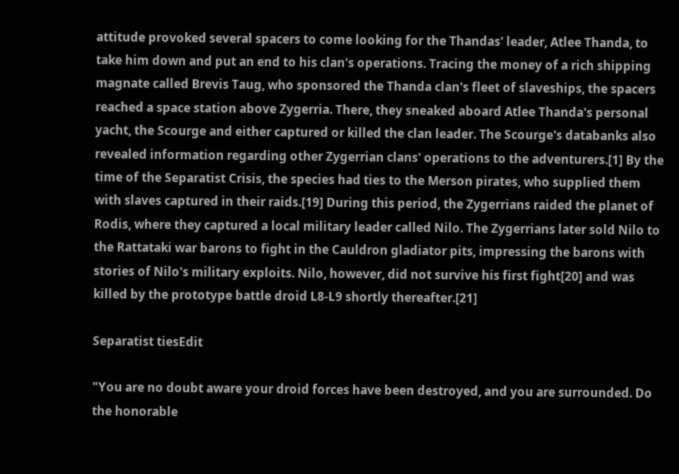attitude provoked several spacers to come looking for the Thandas' leader, Atlee Thanda, to take him down and put an end to his clan's operations. Tracing the money of a rich shipping magnate called Brevis Taug, who sponsored the Thanda clan's fleet of slaveships, the spacers reached a space station above Zygerria. There, they sneaked aboard Atlee Thanda's personal yacht, the Scourge and either captured or killed the clan leader. The Scourge's databanks also revealed information regarding other Zygerrian clans' operations to the adventurers.[1] By the time of the Separatist Crisis, the species had ties to the Merson pirates, who supplied them with slaves captured in their raids.[19] During this period, the Zygerrians raided the planet of Rodis, where they captured a local military leader called Nilo. The Zygerrians later sold Nilo to the Rattataki war barons to fight in the Cauldron gladiator pits, impressing the barons with stories of Nilo's military exploits. Nilo, however, did not survive his first fight[20] and was killed by the prototype battle droid L8-L9 shortly thereafter.[21]

Separatist tiesEdit

"You are no doubt aware your droid forces have been destroyed, and you are surrounded. Do the honorable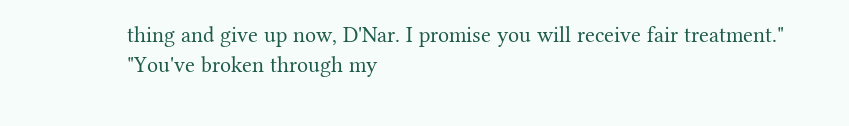thing and give up now, D'Nar. I promise you will receive fair treatment."
"You've broken through my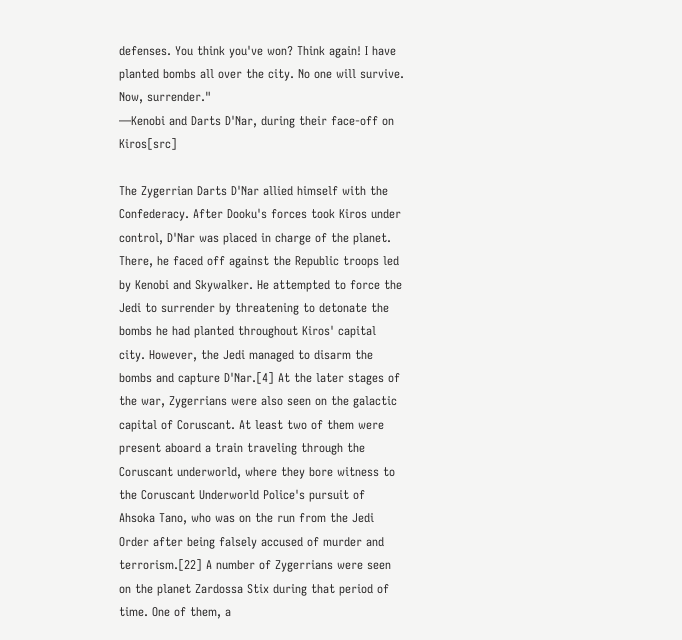defenses. You think you've won? Think again! I have planted bombs all over the city. No one will survive. Now, surrender."
―Kenobi and Darts D'Nar, during their face-off on Kiros[src]

The Zygerrian Darts D'Nar allied himself with the Confederacy. After Dooku's forces took Kiros under control, D'Nar was placed in charge of the planet. There, he faced off against the Republic troops led by Kenobi and Skywalker. He attempted to force the Jedi to surrender by threatening to detonate the bombs he had planted throughout Kiros' capital city. However, the Jedi managed to disarm the bombs and capture D'Nar.[4] At the later stages of the war, Zygerrians were also seen on the galactic capital of Coruscant. At least two of them were present aboard a train traveling through the Coruscant underworld, where they bore witness to the Coruscant Underworld Police's pursuit of Ahsoka Tano, who was on the run from the Jedi Order after being falsely accused of murder and terrorism.[22] A number of Zygerrians were seen on the planet Zardossa Stix during that period of time. One of them, a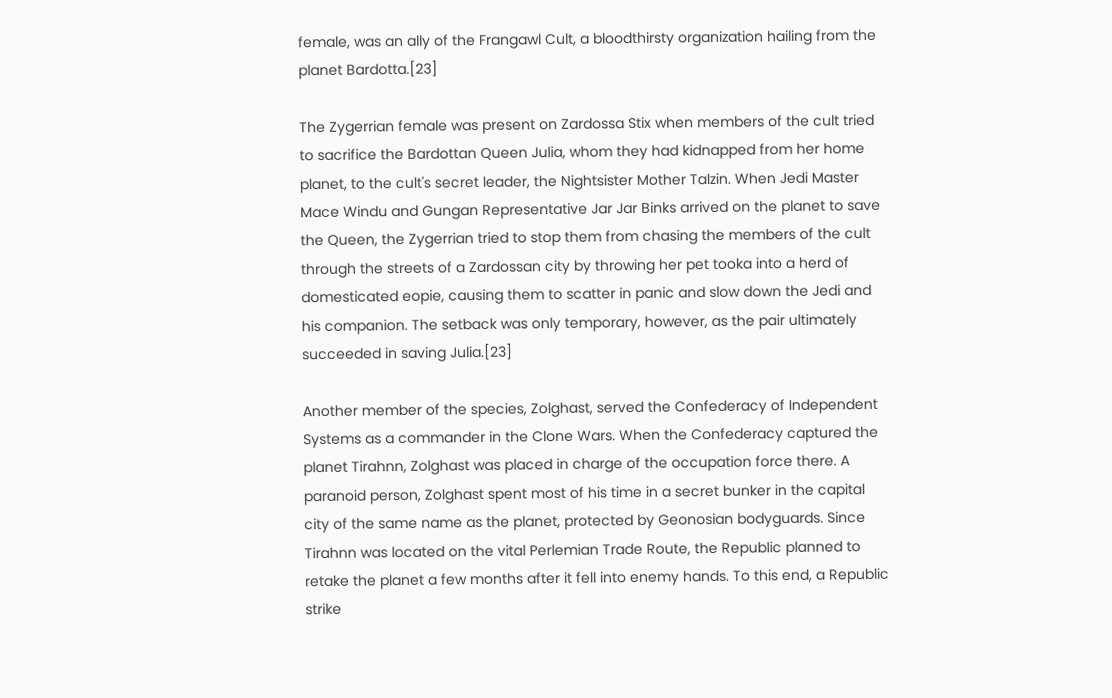female, was an ally of the Frangawl Cult, a bloodthirsty organization hailing from the planet Bardotta.[23]

The Zygerrian female was present on Zardossa Stix when members of the cult tried to sacrifice the Bardottan Queen Julia, whom they had kidnapped from her home planet, to the cult's secret leader, the Nightsister Mother Talzin. When Jedi Master Mace Windu and Gungan Representative Jar Jar Binks arrived on the planet to save the Queen, the Zygerrian tried to stop them from chasing the members of the cult through the streets of a Zardossan city by throwing her pet tooka into a herd of domesticated eopie, causing them to scatter in panic and slow down the Jedi and his companion. The setback was only temporary, however, as the pair ultimately succeeded in saving Julia.[23]

Another member of the species, Zolghast, served the Confederacy of Independent Systems as a commander in the Clone Wars. When the Confederacy captured the planet Tirahnn, Zolghast was placed in charge of the occupation force there. A paranoid person, Zolghast spent most of his time in a secret bunker in the capital city of the same name as the planet, protected by Geonosian bodyguards. Since Tirahnn was located on the vital Perlemian Trade Route, the Republic planned to retake the planet a few months after it fell into enemy hands. To this end, a Republic strike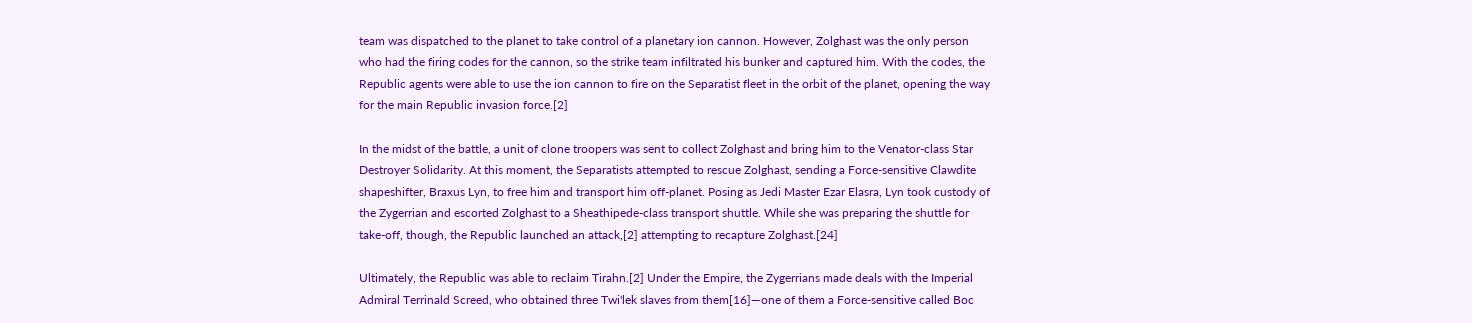team was dispatched to the planet to take control of a planetary ion cannon. However, Zolghast was the only person who had the firing codes for the cannon, so the strike team infiltrated his bunker and captured him. With the codes, the Republic agents were able to use the ion cannon to fire on the Separatist fleet in the orbit of the planet, opening the way for the main Republic invasion force.[2]

In the midst of the battle, a unit of clone troopers was sent to collect Zolghast and bring him to the Venator-class Star Destroyer Solidarity. At this moment, the Separatists attempted to rescue Zolghast, sending a Force-sensitive Clawdite shapeshifter, Braxus Lyn, to free him and transport him off-planet. Posing as Jedi Master Ezar Elasra, Lyn took custody of the Zygerrian and escorted Zolghast to a Sheathipede-class transport shuttle. While she was preparing the shuttle for take-off, though, the Republic launched an attack,[2] attempting to recapture Zolghast.[24]

Ultimately, the Republic was able to reclaim Tirahn.[2] Under the Empire, the Zygerrians made deals with the Imperial Admiral Terrinald Screed, who obtained three Twi'lek slaves from them[16]—one of them a Force-sensitive called Boc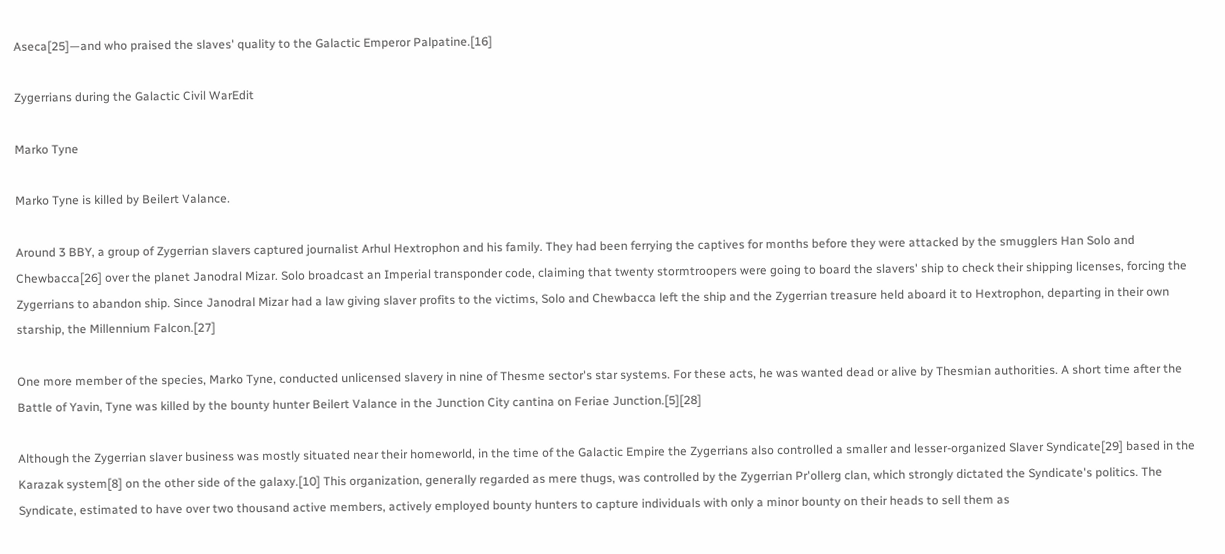Aseca[25]—and who praised the slaves' quality to the Galactic Emperor Palpatine.[16]

Zygerrians during the Galactic Civil WarEdit

Marko Tyne

Marko Tyne is killed by Beilert Valance.

Around 3 BBY, a group of Zygerrian slavers captured journalist Arhul Hextrophon and his family. They had been ferrying the captives for months before they were attacked by the smugglers Han Solo and Chewbacca[26] over the planet Janodral Mizar. Solo broadcast an Imperial transponder code, claiming that twenty stormtroopers were going to board the slavers' ship to check their shipping licenses, forcing the Zygerrians to abandon ship. Since Janodral Mizar had a law giving slaver profits to the victims, Solo and Chewbacca left the ship and the Zygerrian treasure held aboard it to Hextrophon, departing in their own starship, the Millennium Falcon.[27]

One more member of the species, Marko Tyne, conducted unlicensed slavery in nine of Thesme sector's star systems. For these acts, he was wanted dead or alive by Thesmian authorities. A short time after the Battle of Yavin, Tyne was killed by the bounty hunter Beilert Valance in the Junction City cantina on Feriae Junction.[5][28]

Although the Zygerrian slaver business was mostly situated near their homeworld, in the time of the Galactic Empire the Zygerrians also controlled a smaller and lesser-organized Slaver Syndicate[29] based in the Karazak system[8] on the other side of the galaxy.[10] This organization, generally regarded as mere thugs, was controlled by the Zygerrian Pr'ollerg clan, which strongly dictated the Syndicate's politics. The Syndicate, estimated to have over two thousand active members, actively employed bounty hunters to capture individuals with only a minor bounty on their heads to sell them as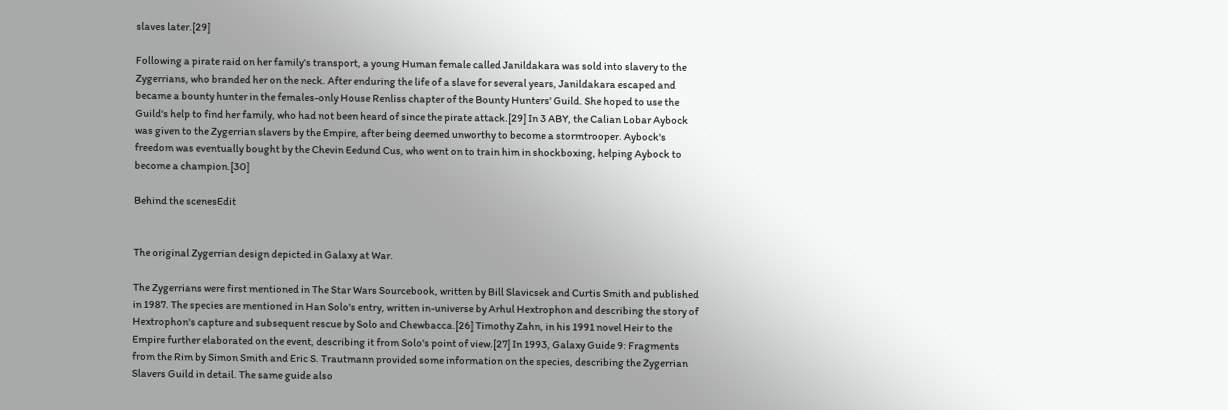slaves later.[29]

Following a pirate raid on her family's transport, a young Human female called Janildakara was sold into slavery to the Zygerrians, who branded her on the neck. After enduring the life of a slave for several years, Janildakara escaped and became a bounty hunter in the females-only House Renliss chapter of the Bounty Hunters' Guild. She hoped to use the Guild's help to find her family, who had not been heard of since the pirate attack.[29] In 3 ABY, the Calian Lobar Aybock was given to the Zygerrian slavers by the Empire, after being deemed unworthy to become a stormtrooper. Aybock's freedom was eventually bought by the Chevin Eedund Cus, who went on to train him in shockboxing, helping Aybock to become a champion.[30]

Behind the scenesEdit


The original Zygerrian design depicted in Galaxy at War.

The Zygerrians were first mentioned in The Star Wars Sourcebook, written by Bill Slavicsek and Curtis Smith and published in 1987. The species are mentioned in Han Solo's entry, written in-universe by Arhul Hextrophon and describing the story of Hextrophon's capture and subsequent rescue by Solo and Chewbacca.[26] Timothy Zahn, in his 1991 novel Heir to the Empire further elaborated on the event, describing it from Solo's point of view.[27] In 1993, Galaxy Guide 9: Fragments from the Rim by Simon Smith and Eric S. Trautmann provided some information on the species, describing the Zygerrian Slavers Guild in detail. The same guide also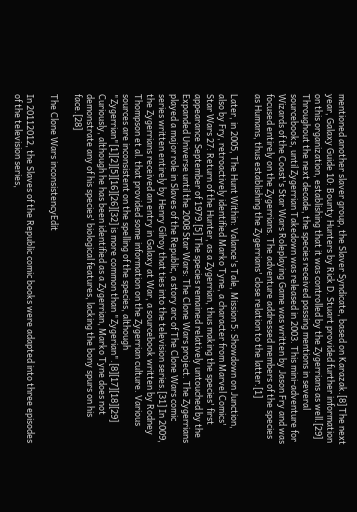mentioned another slaver group, the Slaver Syndicate, based on Karazak.[8] The next year, Galaxy Guide 10: Bounty Hunters by Rick D. Stuart provided further information on this organization, establishing that it was controlled by the Zygerrians as well.[29] Throughout the next decade, the species received passing mentions in several sourcebooks, until Zygerrian Takedown was released in 2003. This mini-adventure for Wizards of the Coast's Star Wars Roleplaying Game was written by Jason Fry and was focused entirely on the Zygerrians. The adventure addressed members of the species as Humans, thus establishing the Zygerrians' close relation to the latter.[1]

Later, in 2005, The Hunt Within: Valance's Tale, Mission 5: Showdown on Junction, also by Fry, retroactively identified Marko Tyne, a character from Marvel Comics' Star Wars 27: Return of the Hunter, as a Zygerrian, thus making the species' first appearance September of 1979.[5] The species remained relatively untouched by the Expanded Universe until the 2008 Star Wars: The Clone Wars project. The Zygerrians played a major role in Slaves of the Republic, a story arc of The Clone Wars comic series written entirely by Henry Gilroy that ties into the television series.[31] In 2009, the Zygerrians received an entry in Galaxy at War, a sourcebook written by Rodney Thompson et al. that provided some information on the Zygerrian culture. Various sources are inconsistent on the spelling of the species, although "Zygerrian"[1][2][5][16][26][32] is more common than "Zygerian".[8][17][18][29] Curiously, although he has been identified as a Zygerrian, Marko Tyne does not demonstrate any of his species' biological features, lacking the bony spurs on his face.[28]

The Clone Wars inconsistencyEdit

In 20112012, the Slaves of the Republic comic books were adapted into three episodes of the television series,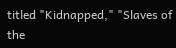titled "Kidnapped," "Slaves of the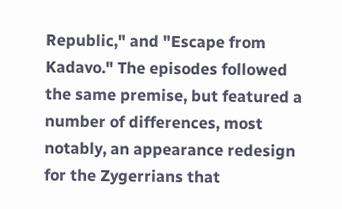Republic," and "Escape from Kadavo." The episodes followed the same premise, but featured a number of differences, most notably, an appearance redesign for the Zygerrians that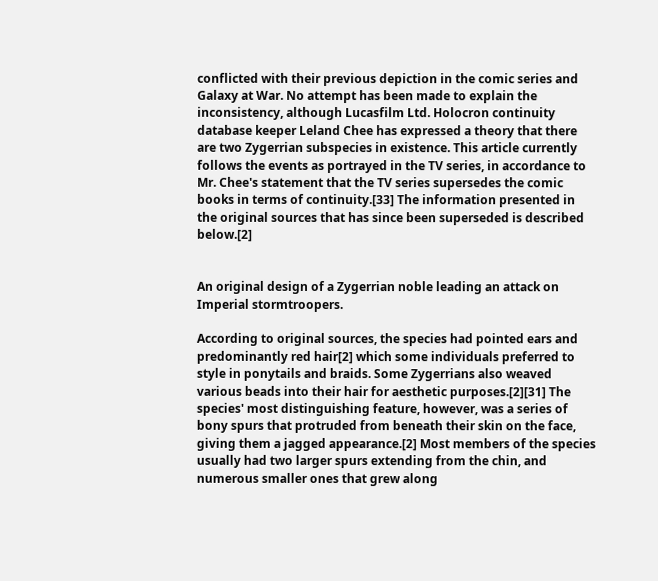conflicted with their previous depiction in the comic series and Galaxy at War. No attempt has been made to explain the inconsistency, although Lucasfilm Ltd. Holocron continuity database keeper Leland Chee has expressed a theory that there are two Zygerrian subspecies in existence. This article currently follows the events as portrayed in the TV series, in accordance to Mr. Chee's statement that the TV series supersedes the comic books in terms of continuity.[33] The information presented in the original sources that has since been superseded is described below.[2]


An original design of a Zygerrian noble leading an attack on Imperial stormtroopers.

According to original sources, the species had pointed ears and predominantly red hair[2] which some individuals preferred to style in ponytails and braids. Some Zygerrians also weaved various beads into their hair for aesthetic purposes.[2][31] The species' most distinguishing feature, however, was a series of bony spurs that protruded from beneath their skin on the face, giving them a jagged appearance.[2] Most members of the species usually had two larger spurs extending from the chin, and numerous smaller ones that grew along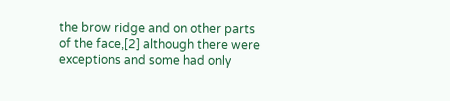the brow ridge and on other parts of the face,[2] although there were exceptions and some had only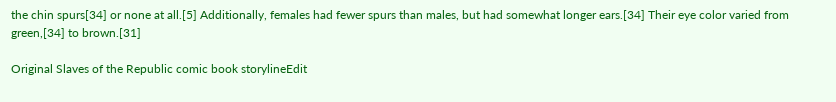the chin spurs[34] or none at all.[5] Additionally, females had fewer spurs than males, but had somewhat longer ears.[34] Their eye color varied from green,[34] to brown.[31]

Original Slaves of the Republic comic book storylineEdit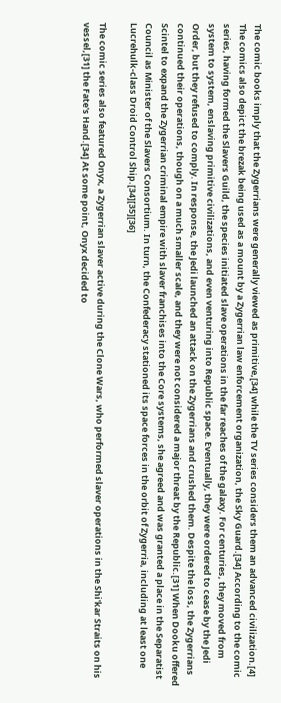The comic books imply that the Zygerrians were generally viewed as primitive,[34] while the TV series considers them an advanced civilization.[4] The comics also depict the brezak being used as a mount by a Zygerrian law enforcement organization, the Sky Guard.[34] According to the comic series, having formed the Slavers Guild, the species initiated slave operations in the far reaches of the galaxy. For centuries, they moved from system to system, enslaving primitive civilizations, and even venturing into Republic space. Eventually, they were ordered to cease by the Jedi Order, but they refused to comply. In response, the Jedi launched an attack on the Zygerrians and crushed them. Despite the loss, the Zygerrians continued their operations, though on a much smaller scale, and they were not considered a major threat by the Republic.[31] When Dooku offered Scintel to expand the Zygerrian criminal empire with slaver franchises into the Core systems, she agreed and was granted a place in the Separatist Council as Minister of the Slavers Consortium. In turn, the Confederacy stationed its space forces in the orbit of Zygerria, including at least one Lucrehulk-class Droid Control Ship.[34][35][36]

The comic series also featured Onyx, a Zygerrian slaver active during the Clone Wars, who performed slaver operations in the Shi'kar Straits on his vessel,[31] the Fate's Hand.[34] At some point, Onyx decided to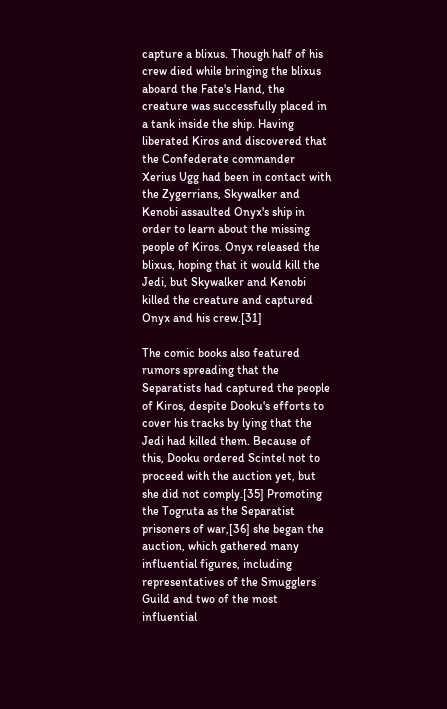capture a blixus. Though half of his crew died while bringing the blixus aboard the Fate's Hand, the creature was successfully placed in a tank inside the ship. Having liberated Kiros and discovered that the Confederate commander Xerius Ugg had been in contact with the Zygerrians, Skywalker and Kenobi assaulted Onyx's ship in order to learn about the missing people of Kiros. Onyx released the blixus, hoping that it would kill the Jedi, but Skywalker and Kenobi killed the creature and captured Onyx and his crew.[31]

The comic books also featured rumors spreading that the Separatists had captured the people of Kiros, despite Dooku's efforts to cover his tracks by lying that the Jedi had killed them. Because of this, Dooku ordered Scintel not to proceed with the auction yet, but she did not comply.[35] Promoting the Togruta as the Separatist prisoners of war,[36] she began the auction, which gathered many influential figures, including representatives of the Smugglers Guild and two of the most influential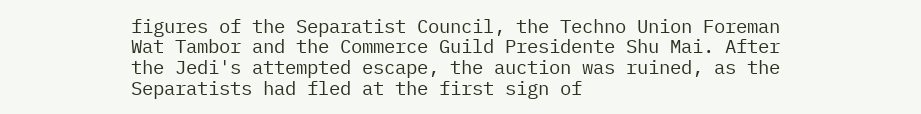figures of the Separatist Council, the Techno Union Foreman Wat Tambor and the Commerce Guild Presidente Shu Mai. After the Jedi's attempted escape, the auction was ruined, as the Separatists had fled at the first sign of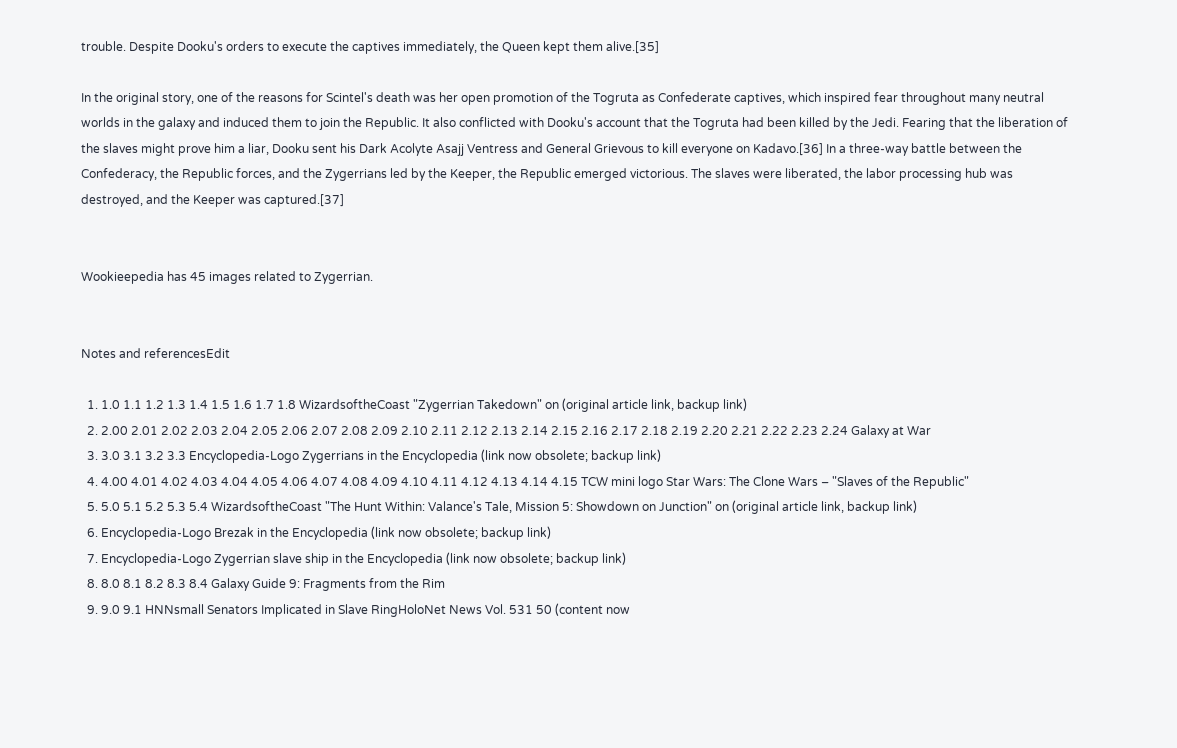trouble. Despite Dooku's orders to execute the captives immediately, the Queen kept them alive.[35]

In the original story, one of the reasons for Scintel's death was her open promotion of the Togruta as Confederate captives, which inspired fear throughout many neutral worlds in the galaxy and induced them to join the Republic. It also conflicted with Dooku's account that the Togruta had been killed by the Jedi. Fearing that the liberation of the slaves might prove him a liar, Dooku sent his Dark Acolyte Asajj Ventress and General Grievous to kill everyone on Kadavo.[36] In a three-way battle between the Confederacy, the Republic forces, and the Zygerrians led by the Keeper, the Republic emerged victorious. The slaves were liberated, the labor processing hub was destroyed, and the Keeper was captured.[37]


Wookieepedia has 45 images related to Zygerrian.


Notes and referencesEdit

  1. 1.0 1.1 1.2 1.3 1.4 1.5 1.6 1.7 1.8 WizardsoftheCoast "Zygerrian Takedown" on (original article link, backup link)
  2. 2.00 2.01 2.02 2.03 2.04 2.05 2.06 2.07 2.08 2.09 2.10 2.11 2.12 2.13 2.14 2.15 2.16 2.17 2.18 2.19 2.20 2.21 2.22 2.23 2.24 Galaxy at War
  3. 3.0 3.1 3.2 3.3 Encyclopedia-Logo Zygerrians in the Encyclopedia (link now obsolete; backup link)
  4. 4.00 4.01 4.02 4.03 4.04 4.05 4.06 4.07 4.08 4.09 4.10 4.11 4.12 4.13 4.14 4.15 TCW mini logo Star Wars: The Clone Wars – "Slaves of the Republic"
  5. 5.0 5.1 5.2 5.3 5.4 WizardsoftheCoast "The Hunt Within: Valance's Tale, Mission 5: Showdown on Junction" on (original article link, backup link)
  6. Encyclopedia-Logo Brezak in the Encyclopedia (link now obsolete; backup link)
  7. Encyclopedia-Logo Zygerrian slave ship in the Encyclopedia (link now obsolete; backup link)
  8. 8.0 8.1 8.2 8.3 8.4 Galaxy Guide 9: Fragments from the Rim
  9. 9.0 9.1 HNNsmall Senators Implicated in Slave RingHoloNet News Vol. 531 50 (content now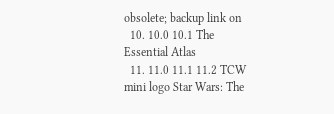obsolete; backup link on
  10. 10.0 10.1 The Essential Atlas
  11. 11.0 11.1 11.2 TCW mini logo Star Wars: The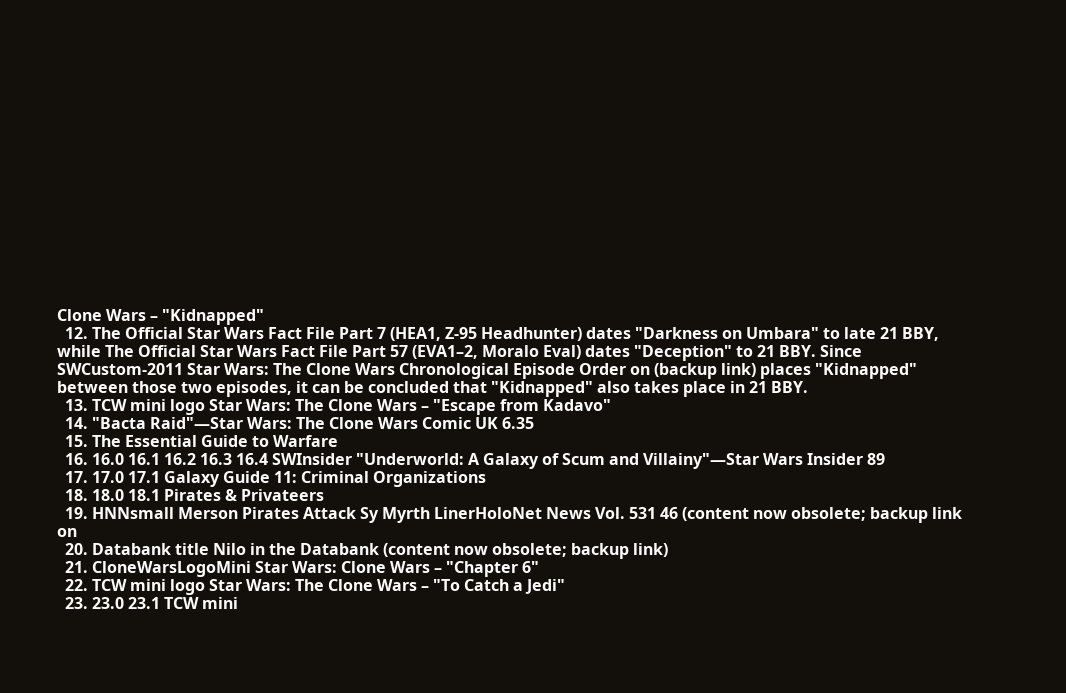Clone Wars – "Kidnapped"
  12. The Official Star Wars Fact File Part 7 (HEA1, Z-95 Headhunter) dates "Darkness on Umbara" to late 21 BBY, while The Official Star Wars Fact File Part 57 (EVA1–2, Moralo Eval) dates "Deception" to 21 BBY. Since SWCustom-2011 Star Wars: The Clone Wars Chronological Episode Order on (backup link) places "Kidnapped" between those two episodes, it can be concluded that "Kidnapped" also takes place in 21 BBY.
  13. TCW mini logo Star Wars: The Clone Wars – "Escape from Kadavo"
  14. "Bacta Raid"—Star Wars: The Clone Wars Comic UK 6.35
  15. The Essential Guide to Warfare
  16. 16.0 16.1 16.2 16.3 16.4 SWInsider "Underworld: A Galaxy of Scum and Villainy"—Star Wars Insider 89
  17. 17.0 17.1 Galaxy Guide 11: Criminal Organizations
  18. 18.0 18.1 Pirates & Privateers
  19. HNNsmall Merson Pirates Attack Sy Myrth LinerHoloNet News Vol. 531 46 (content now obsolete; backup link on
  20. Databank title Nilo in the Databank (content now obsolete; backup link)
  21. CloneWarsLogoMini Star Wars: Clone Wars – "Chapter 6"
  22. TCW mini logo Star Wars: The Clone Wars – "To Catch a Jedi"
  23. 23.0 23.1 TCW mini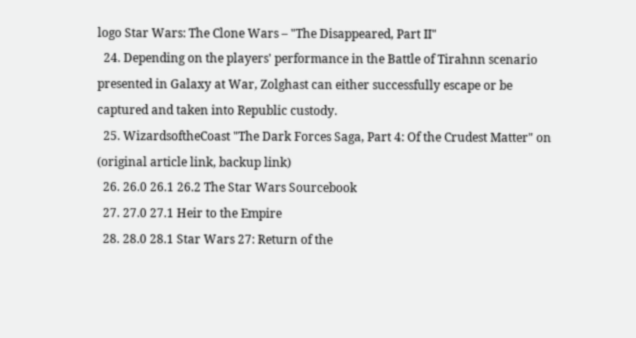logo Star Wars: The Clone Wars – "The Disappeared, Part II"
  24. Depending on the players' performance in the Battle of Tirahnn scenario presented in Galaxy at War, Zolghast can either successfully escape or be captured and taken into Republic custody.
  25. WizardsoftheCoast "The Dark Forces Saga, Part 4: Of the Crudest Matter" on (original article link, backup link)
  26. 26.0 26.1 26.2 The Star Wars Sourcebook
  27. 27.0 27.1 Heir to the Empire
  28. 28.0 28.1 Star Wars 27: Return of the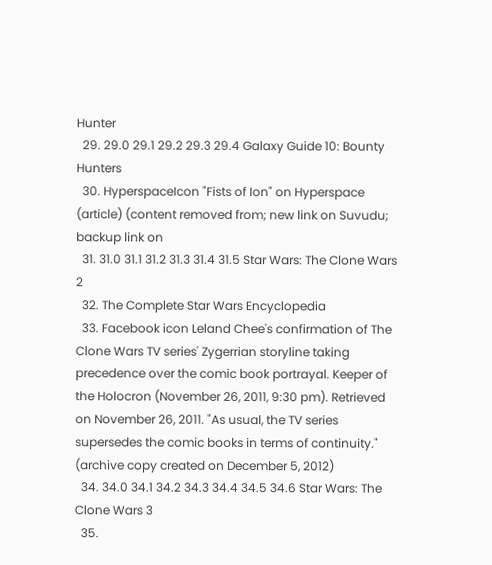Hunter
  29. 29.0 29.1 29.2 29.3 29.4 Galaxy Guide 10: Bounty Hunters
  30. HyperspaceIcon "Fists of Ion" on Hyperspace (article) (content removed from; new link on Suvudu; backup link on
  31. 31.0 31.1 31.2 31.3 31.4 31.5 Star Wars: The Clone Wars 2
  32. The Complete Star Wars Encyclopedia
  33. Facebook icon Leland Chee's confirmation of The Clone Wars TV series' Zygerrian storyline taking precedence over the comic book portrayal. Keeper of the Holocron (November 26, 2011, 9:30 pm). Retrieved on November 26, 2011. "As usual, the TV series supersedes the comic books in terms of continuity." (archive copy created on December 5, 2012)
  34. 34.0 34.1 34.2 34.3 34.4 34.5 34.6 Star Wars: The Clone Wars 3
  35.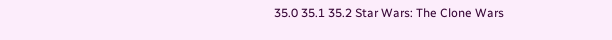35.0 35.1 35.2 Star Wars: The Clone Wars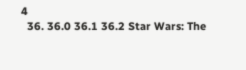4
  36. 36.0 36.1 36.2 Star Wars: The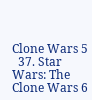Clone Wars 5
  37. Star Wars: The Clone Wars 6